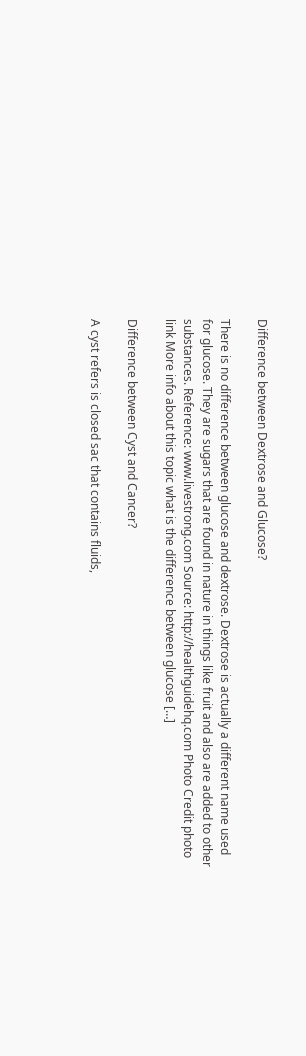Difference between Dextrose and Glucose?

There is no difference between glucose and dextrose. Dextrose is actually a different name used for glucose. They are sugars that are found in nature in things like fruit and also are added to other substances. Reference: www.livestrong.com Source: http://healthguidehq.com Photo Credit photo link More info about this topic what is the difference between glucose […]

Difference between Cyst and Cancer?

A cyst refers is closed sac that contains fluids,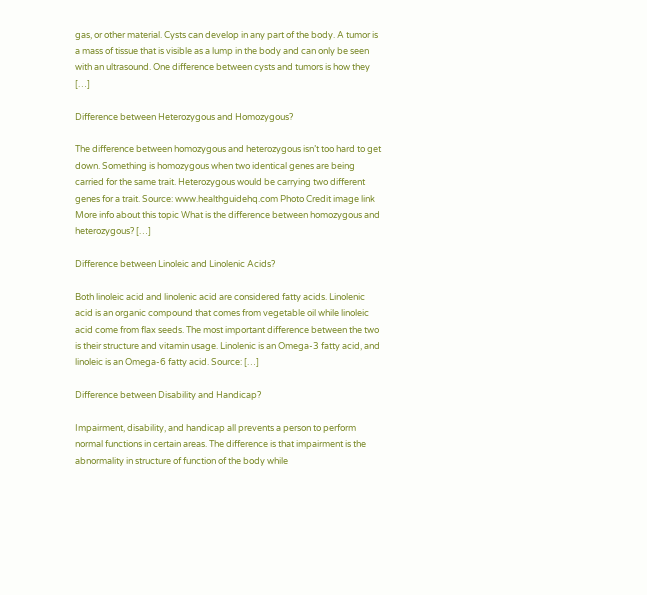gas, or other material. Cysts can develop in any part of the body. A tumor is a mass of tissue that is visible as a lump in the body and can only be seen with an ultrasound. One difference between cysts and tumors is how they […]

Difference between Heterozygous and Homozygous?

The difference between homozygous and heterozygous isn’t too hard to get down. Something is homozygous when two identical genes are being carried for the same trait. Heterozygous would be carrying two different genes for a trait. Source: www.healthguidehq.com Photo Credit image link More info about this topic What is the difference between homozygous and heterozygous? […]

Difference between Linoleic and Linolenic Acids?

Both linoleic acid and linolenic acid are considered fatty acids. Linolenic acid is an organic compound that comes from vegetable oil while linoleic acid come from flax seeds. The most important difference between the two is their structure and vitamin usage. Linolenic is an Omega-3 fatty acid, and linoleic is an Omega-6 fatty acid. Source: […]

Difference between Disability and Handicap?

Impairment, disability, and handicap all prevents a person to perform normal functions in certain areas. The difference is that impairment is the abnormality in structure of function of the body while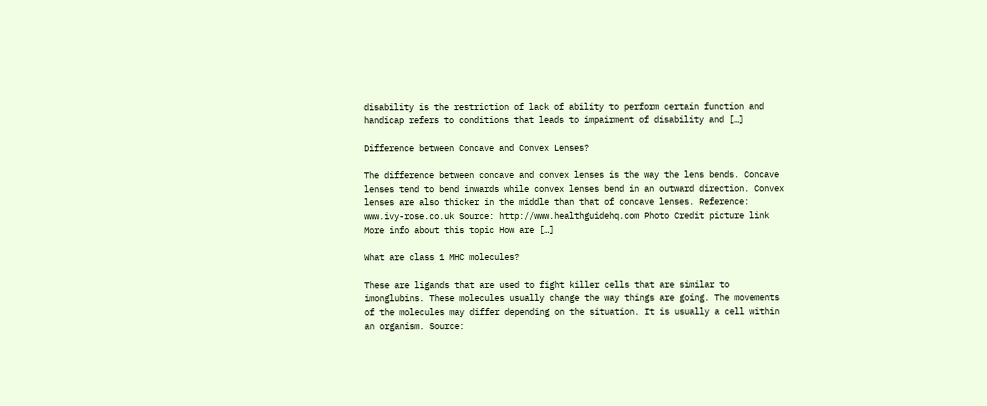disability is the restriction of lack of ability to perform certain function and handicap refers to conditions that leads to impairment of disability and […]

Difference between Concave and Convex Lenses?

The difference between concave and convex lenses is the way the lens bends. Concave lenses tend to bend inwards while convex lenses bend in an outward direction. Convex lenses are also thicker in the middle than that of concave lenses. Reference: www.ivy-rose.co.uk Source: http://www.healthguidehq.com Photo Credit picture link More info about this topic How are […]

What are class 1 MHC molecules?

These are ligands that are used to fight killer cells that are similar to imonglubins. These molecules usually change the way things are going. The movements of the molecules may differ depending on the situation. It is usually a cell within an organism. Source: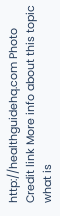http://healthguidehq.com Photo Credit link More info about this topic what is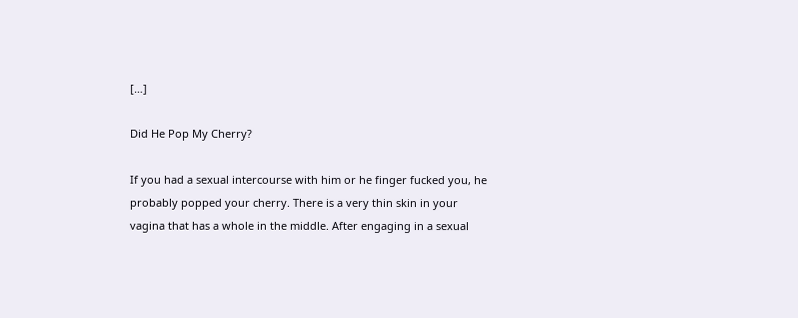[…]

Did He Pop My Cherry?

If you had a sexual intercourse with him or he finger fucked you, he probably popped your cherry. There is a very thin skin in your vagina that has a whole in the middle. After engaging in a sexual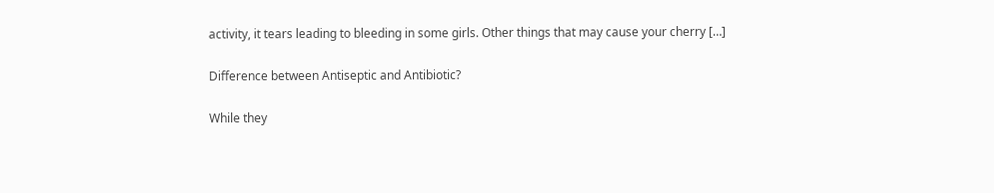activity, it tears leading to bleeding in some girls. Other things that may cause your cherry […]

Difference between Antiseptic and Antibiotic?

While they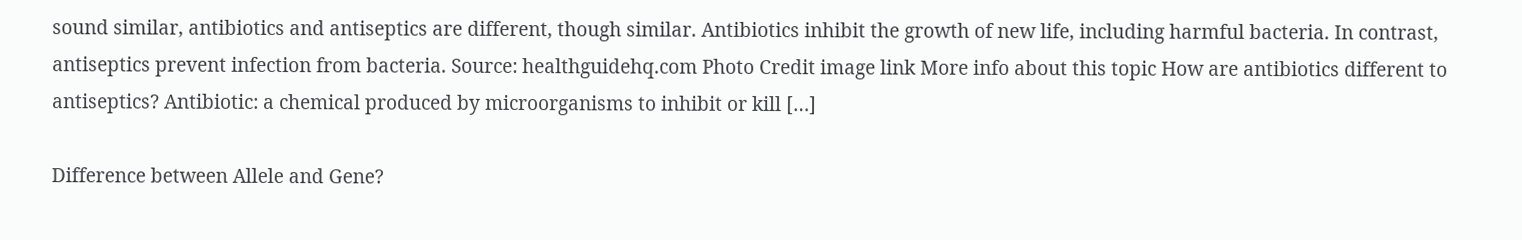sound similar, antibiotics and antiseptics are different, though similar. Antibiotics inhibit the growth of new life, including harmful bacteria. In contrast, antiseptics prevent infection from bacteria. Source: healthguidehq.com Photo Credit image link More info about this topic How are antibiotics different to antiseptics? Antibiotic: a chemical produced by microorganisms to inhibit or kill […]

Difference between Allele and Gene?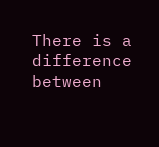There is a difference between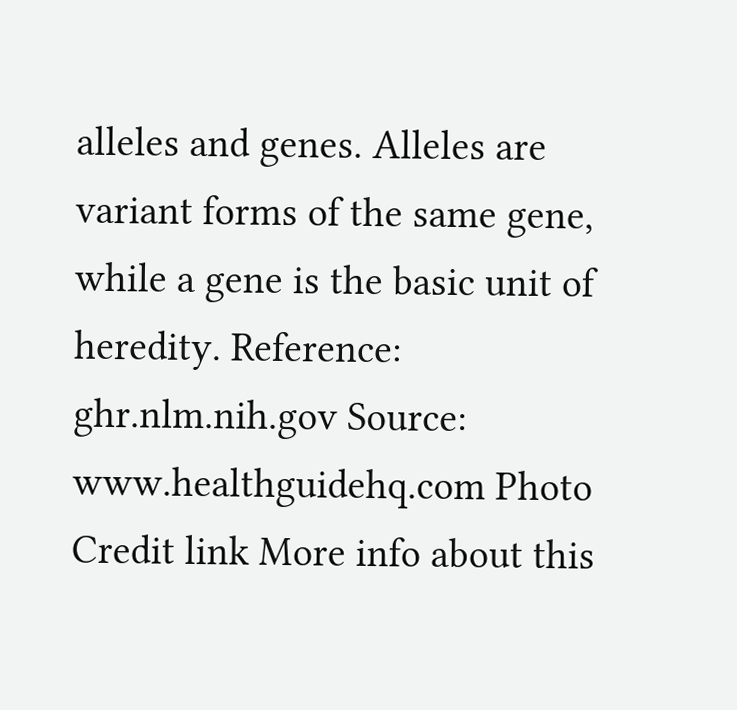alleles and genes. Alleles are variant forms of the same gene, while a gene is the basic unit of heredity. Reference: ghr.nlm.nih.gov Source: www.healthguidehq.com Photo Credit link More info about this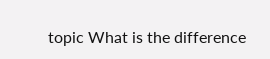topic What is the difference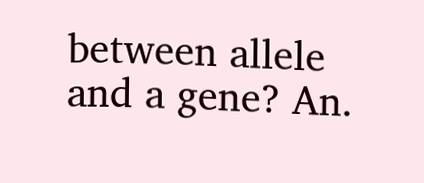between allele and a gene? An.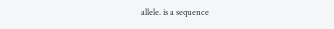allele. is a sequence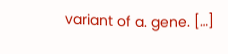variant of a. gene. […]